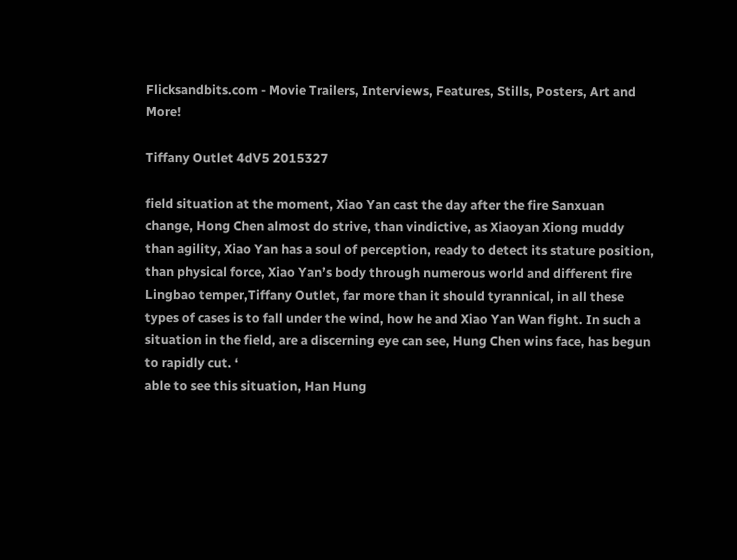Flicksandbits.com - Movie Trailers, Interviews, Features, Stills, Posters, Art and More!

Tiffany Outlet 4dV5 2015327

field situation at the moment, Xiao Yan cast the day after the fire Sanxuan change, Hong Chen almost do strive, than vindictive, as Xiaoyan Xiong muddy than agility, Xiao Yan has a soul of perception, ready to detect its stature position, than physical force, Xiao Yan’s body through numerous world and different fire Lingbao temper,Tiffany Outlet, far more than it should tyrannical, in all these types of cases is to fall under the wind, how he and Xiao Yan Wan fight. In such a situation in the field, are a discerning eye can see, Hung Chen wins face, has begun to rapidly cut. ‘
able to see this situation, Han Hung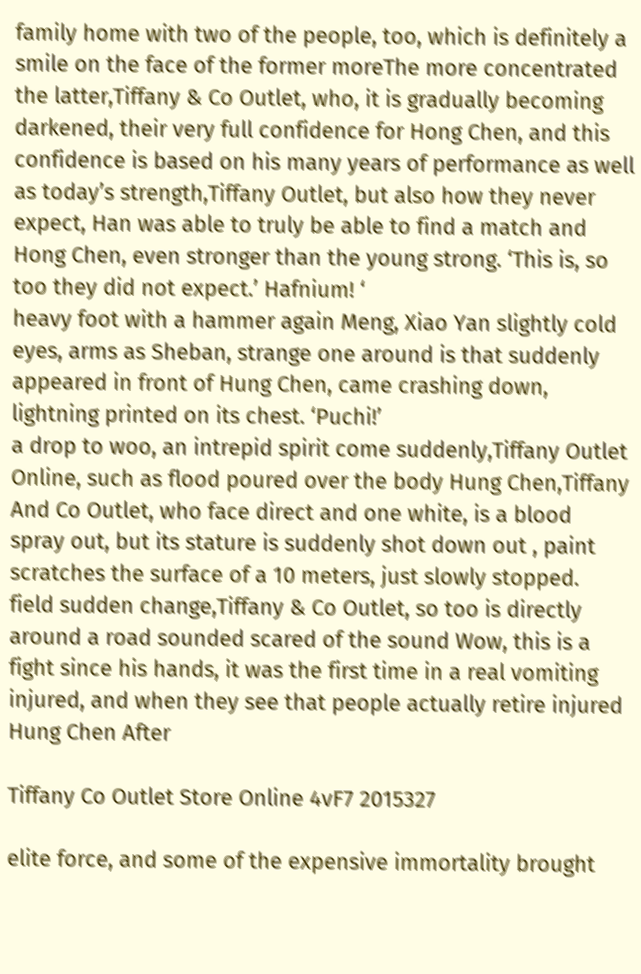family home with two of the people, too, which is definitely a smile on the face of the former moreThe more concentrated the latter,Tiffany & Co Outlet, who, it is gradually becoming darkened, their very full confidence for Hong Chen, and this confidence is based on his many years of performance as well as today’s strength,Tiffany Outlet, but also how they never expect, Han was able to truly be able to find a match and Hong Chen, even stronger than the young strong. ‘This is, so too they did not expect.’ Hafnium! ‘
heavy foot with a hammer again Meng, Xiao Yan slightly cold eyes, arms as Sheban, strange one around is that suddenly appeared in front of Hung Chen, came crashing down, lightning printed on its chest. ‘Puchi!’
a drop to woo, an intrepid spirit come suddenly,Tiffany Outlet Online, such as flood poured over the body Hung Chen,Tiffany And Co Outlet, who face direct and one white, is a blood spray out, but its stature is suddenly shot down out , paint scratches the surface of a 10 meters, just slowly stopped.
field sudden change,Tiffany & Co Outlet, so too is directly around a road sounded scared of the sound Wow, this is a fight since his hands, it was the first time in a real vomiting injured, and when they see that people actually retire injured Hung Chen After

Tiffany Co Outlet Store Online 4vF7 2015327

elite force, and some of the expensive immortality brought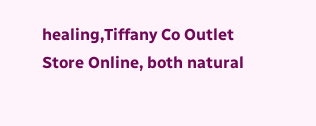healing,Tiffany Co Outlet Store Online, both natural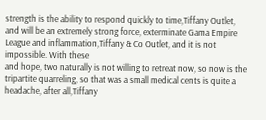strength is the ability to respond quickly to time,Tiffany Outlet, and will be an extremely strong force, exterminate Gama Empire League and inflammation,Tiffany & Co Outlet, and it is not impossible. With these
and hope, two naturally is not willing to retreat now, so now is the tripartite quarreling, so that was a small medical cents is quite a headache, after all,Tiffany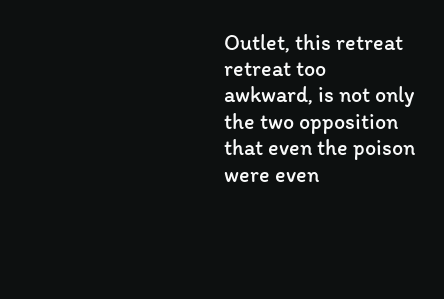Outlet, this retreat retreat too awkward, is not only the two opposition that even the poison were even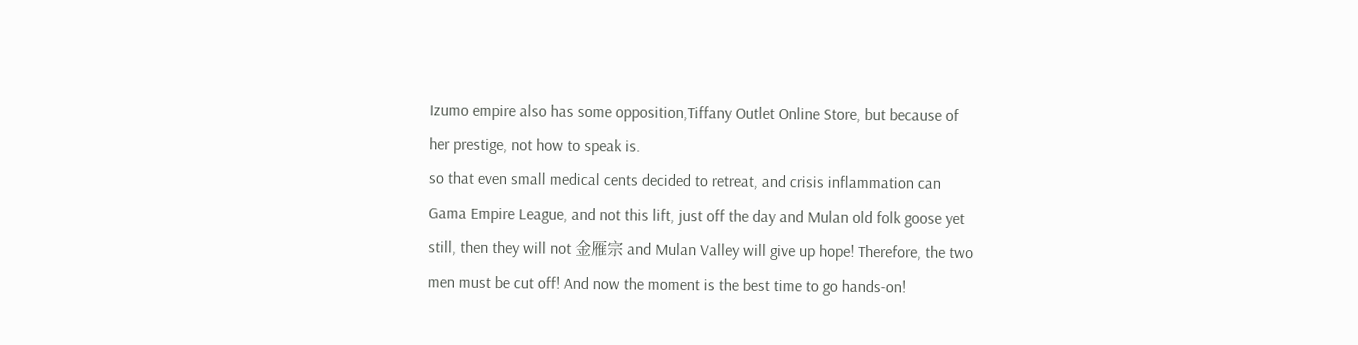Izumo empire also has some opposition,Tiffany Outlet Online Store, but because of her prestige, not how to speak is.
so that even small medical cents decided to retreat, and crisis inflammation can Gama Empire League, and not this lift, just off the day and Mulan old folk goose yet still, then they will not 金雁宗 and Mulan Valley will give up hope! Therefore, the two men must be cut off! And now the moment is the best time to go hands-on!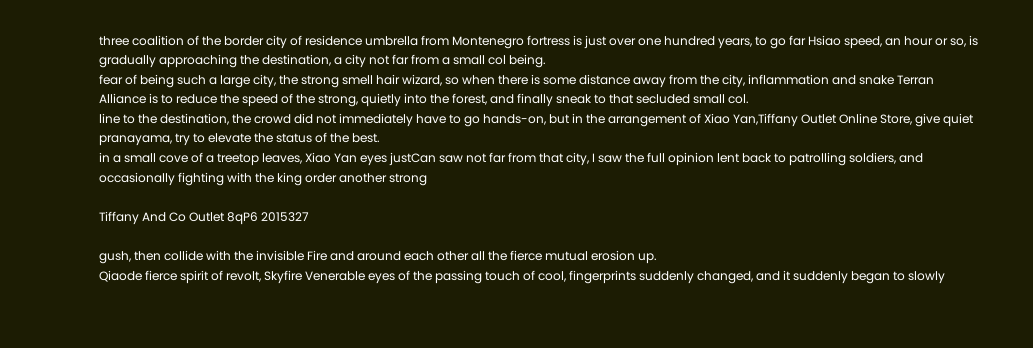three coalition of the border city of residence umbrella from Montenegro fortress is just over one hundred years, to go far Hsiao speed, an hour or so, is gradually approaching the destination, a city not far from a small col being.
fear of being such a large city, the strong smell hair wizard, so when there is some distance away from the city, inflammation and snake Terran Alliance is to reduce the speed of the strong, quietly into the forest, and finally sneak to that secluded small col.
line to the destination, the crowd did not immediately have to go hands-on, but in the arrangement of Xiao Yan,Tiffany Outlet Online Store, give quiet pranayama, try to elevate the status of the best.
in a small cove of a treetop leaves, Xiao Yan eyes justCan saw not far from that city, I saw the full opinion lent back to patrolling soldiers, and occasionally fighting with the king order another strong

Tiffany And Co Outlet 8qP6 2015327

gush, then collide with the invisible Fire and around each other all the fierce mutual erosion up.
Qiaode fierce spirit of revolt, Skyfire Venerable eyes of the passing touch of cool, fingerprints suddenly changed, and it suddenly began to slowly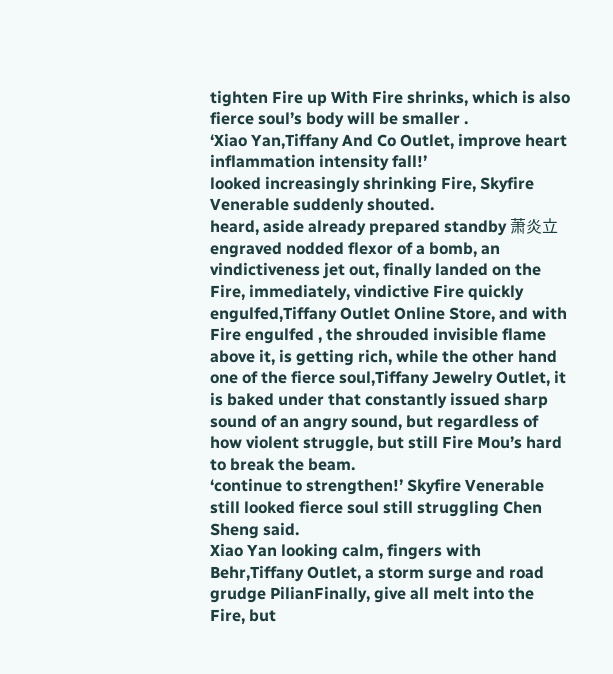tighten Fire up With Fire shrinks, which is also fierce soul’s body will be smaller .
‘Xiao Yan,Tiffany And Co Outlet, improve heart inflammation intensity fall!’
looked increasingly shrinking Fire, Skyfire Venerable suddenly shouted.
heard, aside already prepared standby 萧炎立 engraved nodded flexor of a bomb, an vindictiveness jet out, finally landed on the Fire, immediately, vindictive Fire quickly engulfed,Tiffany Outlet Online Store, and with Fire engulfed , the shrouded invisible flame above it, is getting rich, while the other hand one of the fierce soul,Tiffany Jewelry Outlet, it is baked under that constantly issued sharp sound of an angry sound, but regardless of how violent struggle, but still Fire Mou’s hard to break the beam.
‘continue to strengthen!’ Skyfire Venerable still looked fierce soul still struggling Chen Sheng said.
Xiao Yan looking calm, fingers with Behr,Tiffany Outlet, a storm surge and road grudge PilianFinally, give all melt into the Fire, but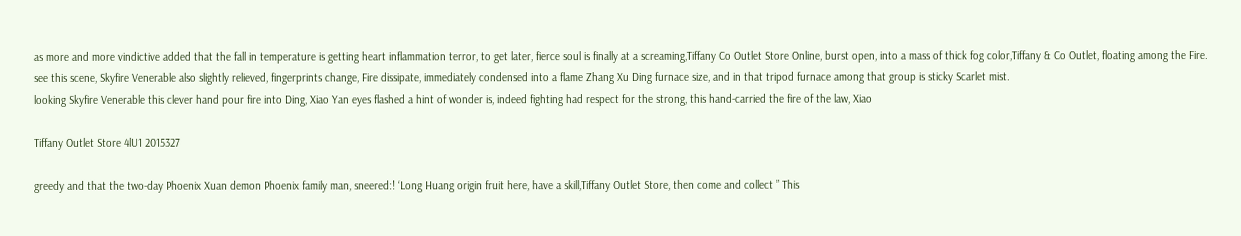as more and more vindictive added that the fall in temperature is getting heart inflammation terror, to get later, fierce soul is finally at a screaming,Tiffany Co Outlet Store Online, burst open, into a mass of thick fog color,Tiffany & Co Outlet, floating among the Fire.
see this scene, Skyfire Venerable also slightly relieved, fingerprints change, Fire dissipate, immediately condensed into a flame Zhang Xu Ding furnace size, and in that tripod furnace among that group is sticky Scarlet mist.
looking Skyfire Venerable this clever hand pour fire into Ding, Xiao Yan eyes flashed a hint of wonder is, indeed fighting had respect for the strong, this hand-carried the fire of the law, Xiao

Tiffany Outlet Store 4lU1 2015327

greedy and that the two-day Phoenix Xuan demon Phoenix family man, sneered:! ‘Long Huang origin fruit here, have a skill,Tiffany Outlet Store, then come and collect ” This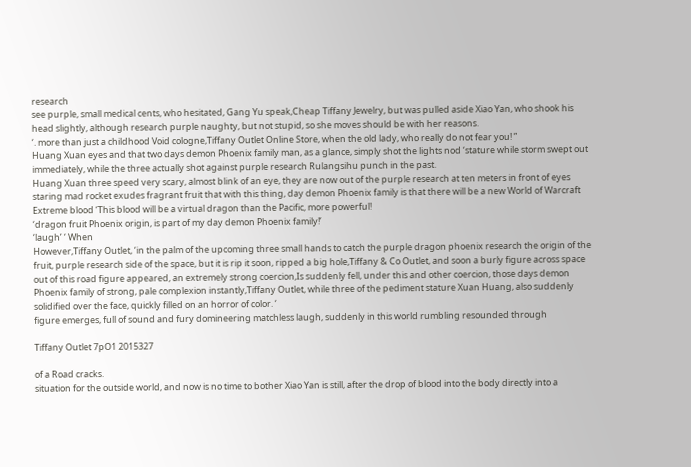research
see purple, small medical cents, who hesitated, Gang Yu speak,Cheap Tiffany Jewelry, but was pulled aside Xiao Yan, who shook his head slightly, although research purple naughty, but not stupid, so she moves should be with her reasons.
‘. more than just a childhood Void cologne,Tiffany Outlet Online Store, when the old lady, who really do not fear you! ”
Huang Xuan eyes and that two days demon Phoenix family man, as a glance, simply shot the lights nod ‘stature while storm swept out immediately, while the three actually shot against purple research Rulangsihu punch in the past.
Huang Xuan three speed very scary, almost blink of an eye, they are now out of the purple research at ten meters in front of eyes staring mad rocket exudes fragrant fruit that with this thing, day demon Phoenix family is that there will be a new World of Warcraft Extreme blood ‘This blood will be a virtual dragon than the Pacific, more powerful!
‘dragon fruit Phoenix origin, is part of my day demon Phoenix family!’
‘laugh’ ‘ When
However,Tiffany Outlet, ‘in the palm of the upcoming three small hands to catch the purple dragon phoenix research the origin of the fruit, purple research side of the space, but it is rip it soon, ripped a big hole,Tiffany & Co Outlet, and soon a burly figure across space out of this road figure appeared, an extremely strong coercion,Is suddenly fell, under this and other coercion, those days demon Phoenix family of strong, pale complexion instantly,Tiffany Outlet, while three of the pediment stature Xuan Huang, also suddenly solidified over the face, quickly filled on an horror of color. ‘
figure emerges, full of sound and fury domineering matchless laugh, suddenly in this world rumbling resounded through

Tiffany Outlet 7pO1 2015327

of a Road cracks.
situation for the outside world, and now is no time to bother Xiao Yan is still, after the drop of blood into the body directly into a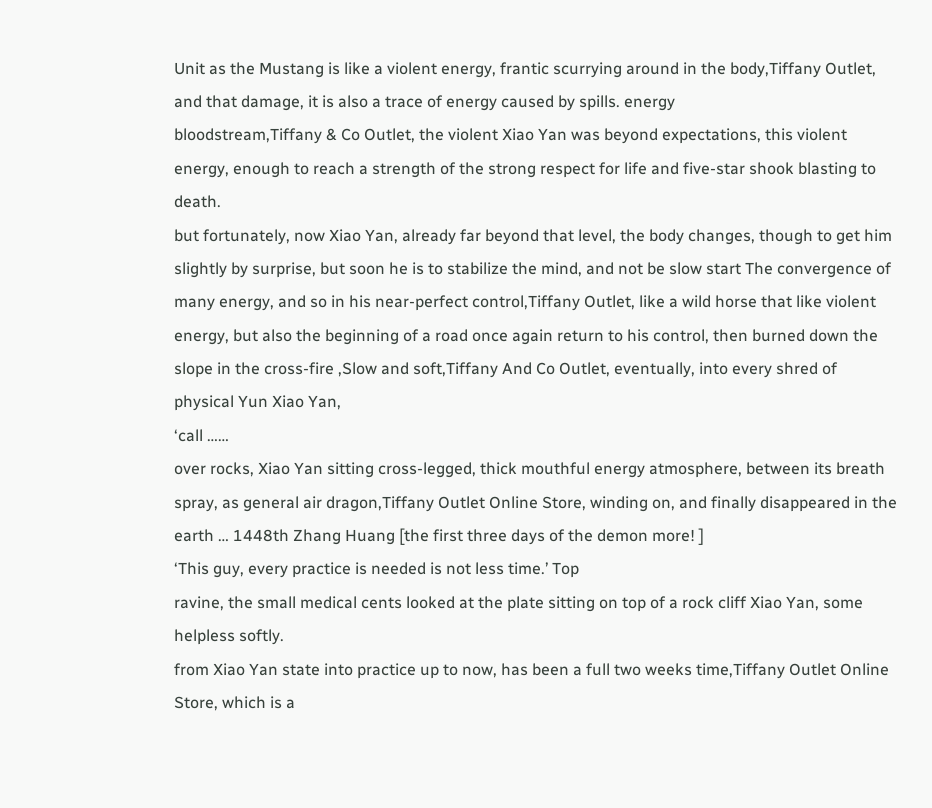Unit as the Mustang is like a violent energy, frantic scurrying around in the body,Tiffany Outlet, and that damage, it is also a trace of energy caused by spills. energy
bloodstream,Tiffany & Co Outlet, the violent Xiao Yan was beyond expectations, this violent energy, enough to reach a strength of the strong respect for life and five-star shook blasting to death.
but fortunately, now Xiao Yan, already far beyond that level, the body changes, though to get him slightly by surprise, but soon he is to stabilize the mind, and not be slow start The convergence of many energy, and so in his near-perfect control,Tiffany Outlet, like a wild horse that like violent energy, but also the beginning of a road once again return to his control, then burned down the slope in the cross-fire ,Slow and soft,Tiffany And Co Outlet, eventually, into every shred of physical Yun Xiao Yan,
‘call ……
over rocks, Xiao Yan sitting cross-legged, thick mouthful energy atmosphere, between its breath spray, as general air dragon,Tiffany Outlet Online Store, winding on, and finally disappeared in the earth … 1448th Zhang Huang [the first three days of the demon more! ]
‘This guy, every practice is needed is not less time.’ Top
ravine, the small medical cents looked at the plate sitting on top of a rock cliff Xiao Yan, some helpless softly.
from Xiao Yan state into practice up to now, has been a full two weeks time,Tiffany Outlet Online Store, which is a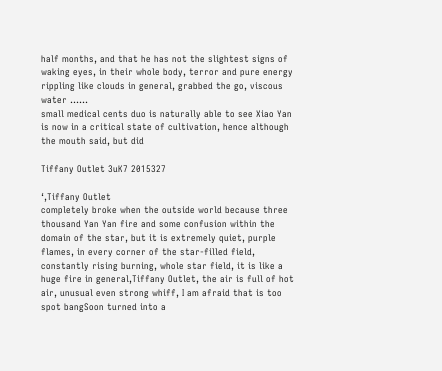half months, and that he has not the slightest signs of waking eyes, in their whole body, terror and pure energy rippling like clouds in general, grabbed the go, viscous water ……
small medical cents duo is naturally able to see Xiao Yan is now in a critical state of cultivation, hence although the mouth said, but did

Tiffany Outlet 3uK7 2015327

‘,Tiffany Outlet
completely broke when the outside world because three thousand Yan Yan fire and some confusion within the domain of the star, but it is extremely quiet, purple flames, in every corner of the star-filled field, constantly rising burning, whole star field, it is like a huge fire in general,Tiffany Outlet, the air is full of hot air, unusual even strong whiff, I am afraid that is too spot bangSoon turned into a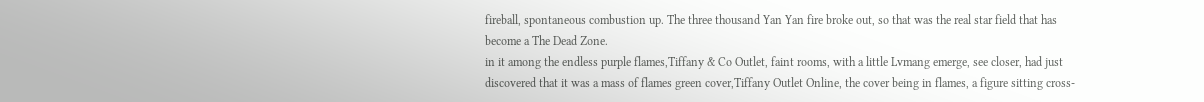fireball, spontaneous combustion up. The three thousand Yan Yan fire broke out, so that was the real star field that has become a The Dead Zone.
in it among the endless purple flames,Tiffany & Co Outlet, faint rooms, with a little Lvmang emerge, see closer, had just discovered that it was a mass of flames green cover,Tiffany Outlet Online, the cover being in flames, a figure sitting cross-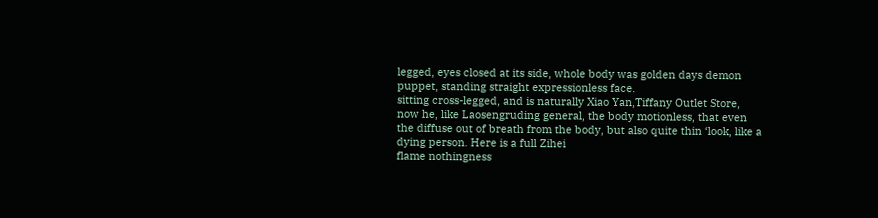legged, eyes closed at its side, whole body was golden days demon puppet, standing straight expressionless face.
sitting cross-legged, and is naturally Xiao Yan,Tiffany Outlet Store, now he, like Laosengruding general, the body motionless, that even the diffuse out of breath from the body, but also quite thin ‘look, like a dying person. Here is a full Zihei
flame nothingness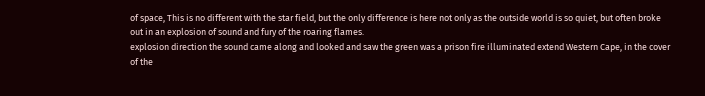of space, This is no different with the star field, but the only difference is here not only as the outside world is so quiet, but often broke out in an explosion of sound and fury of the roaring flames.
explosion direction the sound came along and looked and saw the green was a prison fire illuminated extend Western Cape, in the cover of the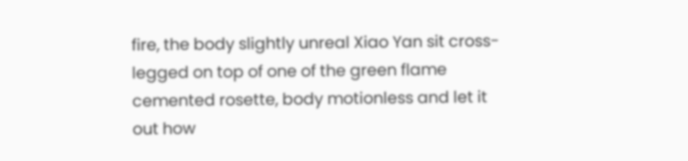fire, the body slightly unreal Xiao Yan sit cross-legged on top of one of the green flame cemented rosette, body motionless and let it out how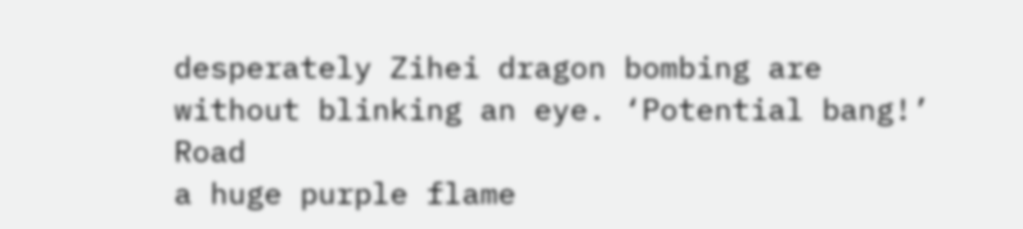desperately Zihei dragon bombing are without blinking an eye. ‘Potential bang!’ Road
a huge purple flame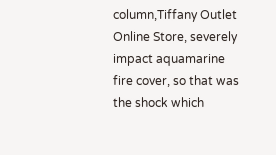column,Tiffany Outlet Online Store, severely impact aquamarine fire cover, so that was the shock which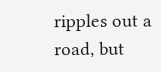ripples out a road, but